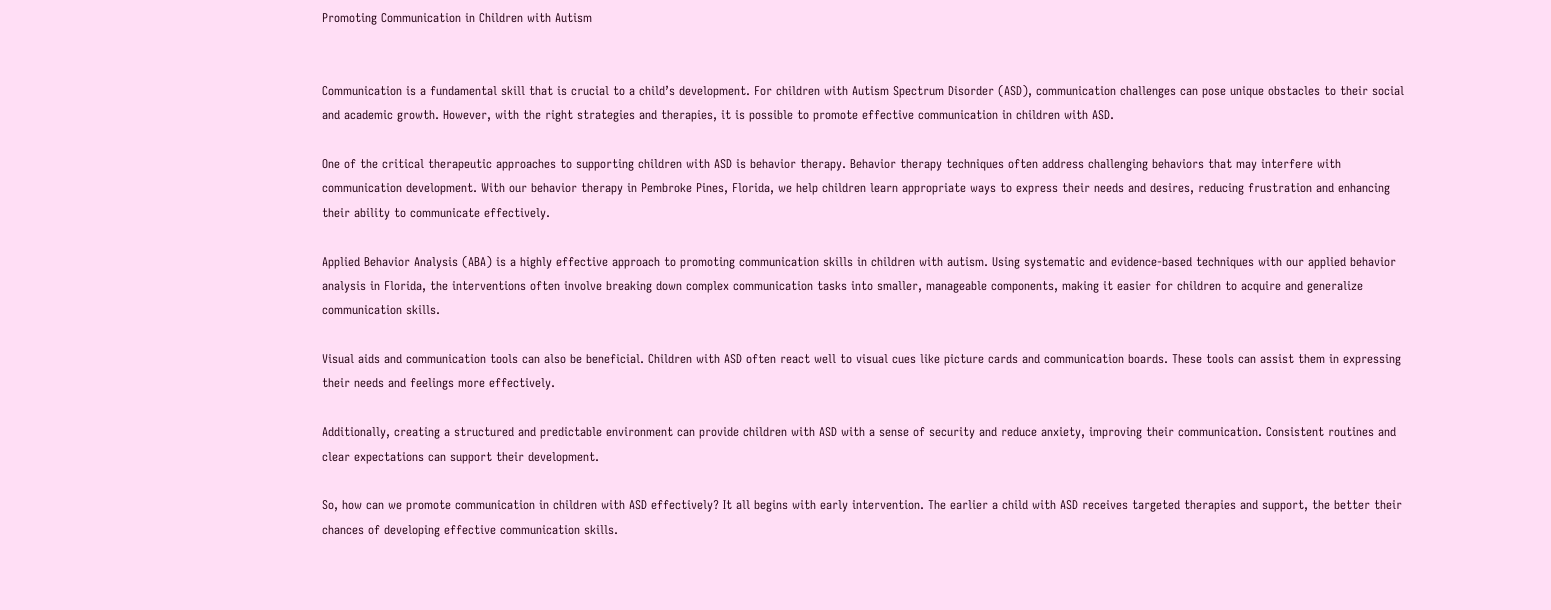Promoting Communication in Children with Autism


Communication is a fundamental skill that is crucial to a child’s development. For children with Autism Spectrum Disorder (ASD), communication challenges can pose unique obstacles to their social and academic growth. However, with the right strategies and therapies, it is possible to promote effective communication in children with ASD.

One of the critical therapeutic approaches to supporting children with ASD is behavior therapy. Behavior therapy techniques often address challenging behaviors that may interfere with communication development. With our behavior therapy in Pembroke Pines, Florida, we help children learn appropriate ways to express their needs and desires, reducing frustration and enhancing their ability to communicate effectively.

Applied Behavior Analysis (ABA) is a highly effective approach to promoting communication skills in children with autism. Using systematic and evidence-based techniques with our applied behavior analysis in Florida, the interventions often involve breaking down complex communication tasks into smaller, manageable components, making it easier for children to acquire and generalize communication skills.

Visual aids and communication tools can also be beneficial. Children with ASD often react well to visual cues like picture cards and communication boards. These tools can assist them in expressing their needs and feelings more effectively.

Additionally, creating a structured and predictable environment can provide children with ASD with a sense of security and reduce anxiety, improving their communication. Consistent routines and clear expectations can support their development.

So, how can we promote communication in children with ASD effectively? It all begins with early intervention. The earlier a child with ASD receives targeted therapies and support, the better their chances of developing effective communication skills.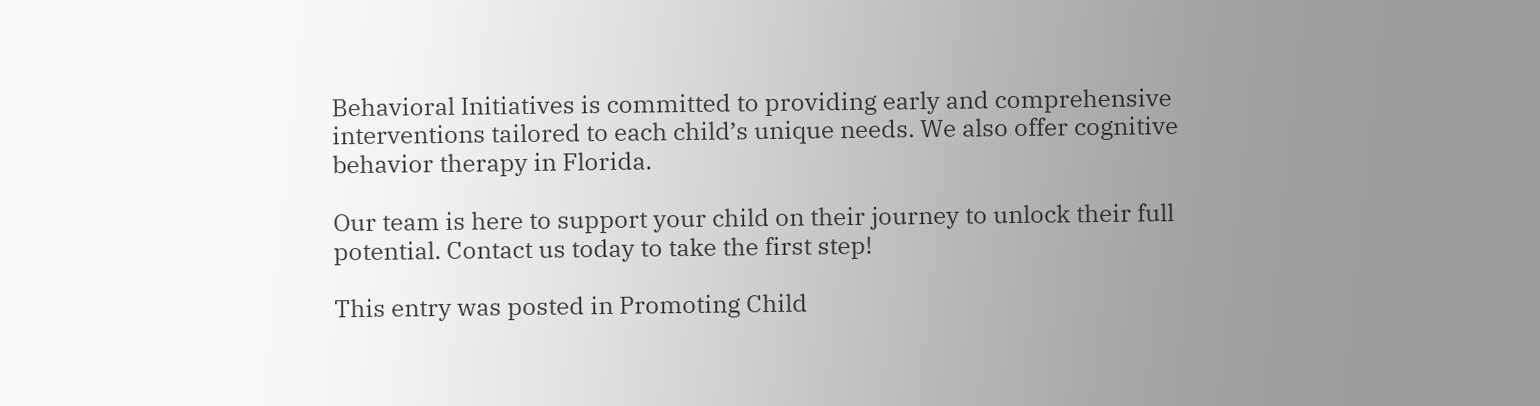Behavioral Initiatives is committed to providing early and comprehensive interventions tailored to each child’s unique needs. We also offer cognitive behavior therapy in Florida.

Our team is here to support your child on their journey to unlock their full potential. Contact us today to take the first step!

This entry was posted in Promoting Child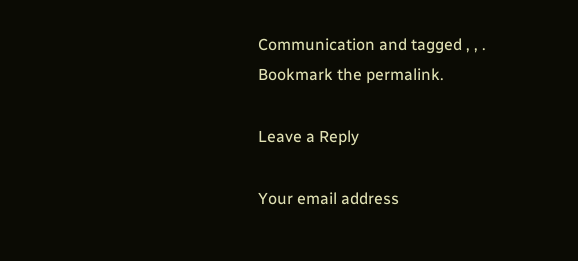Communication and tagged , , . Bookmark the permalink.

Leave a Reply

Your email address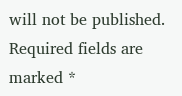will not be published. Required fields are marked *